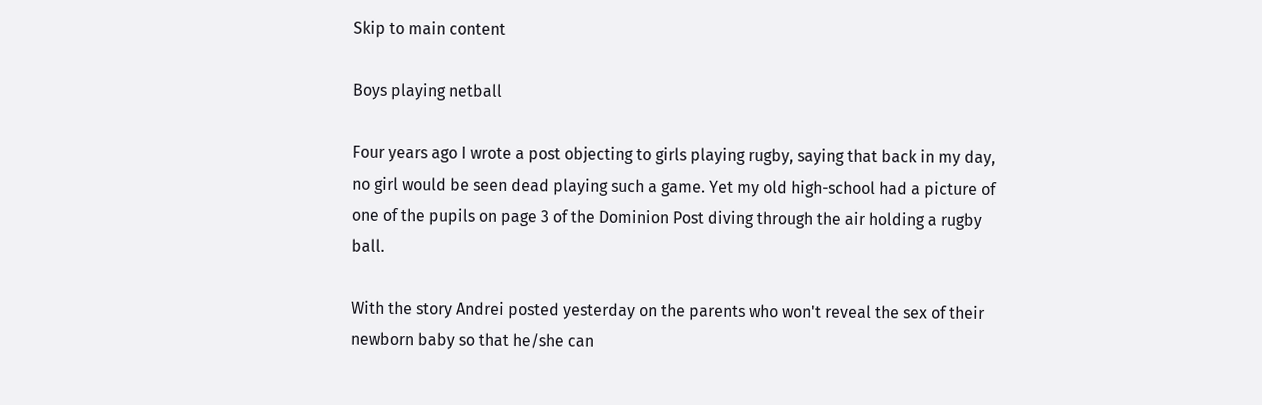Skip to main content

Boys playing netball

Four years ago I wrote a post objecting to girls playing rugby, saying that back in my day, no girl would be seen dead playing such a game. Yet my old high-school had a picture of one of the pupils on page 3 of the Dominion Post diving through the air holding a rugby ball.

With the story Andrei posted yesterday on the parents who won't reveal the sex of their newborn baby so that he/she can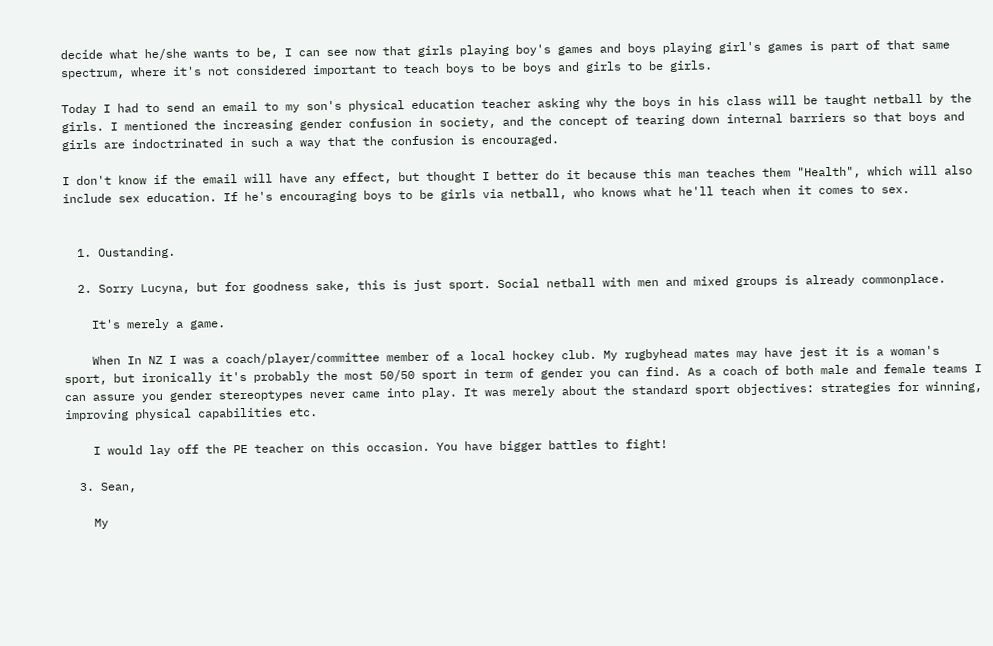decide what he/she wants to be, I can see now that girls playing boy's games and boys playing girl's games is part of that same spectrum, where it's not considered important to teach boys to be boys and girls to be girls.

Today I had to send an email to my son's physical education teacher asking why the boys in his class will be taught netball by the girls. I mentioned the increasing gender confusion in society, and the concept of tearing down internal barriers so that boys and girls are indoctrinated in such a way that the confusion is encouraged.

I don't know if the email will have any effect, but thought I better do it because this man teaches them "Health", which will also include sex education. If he's encouraging boys to be girls via netball, who knows what he'll teach when it comes to sex.


  1. Oustanding.

  2. Sorry Lucyna, but for goodness sake, this is just sport. Social netball with men and mixed groups is already commonplace.

    It's merely a game.

    When In NZ I was a coach/player/committee member of a local hockey club. My rugbyhead mates may have jest it is a woman's sport, but ironically it's probably the most 50/50 sport in term of gender you can find. As a coach of both male and female teams I can assure you gender stereoptypes never came into play. It was merely about the standard sport objectives: strategies for winning, improving physical capabilities etc.

    I would lay off the PE teacher on this occasion. You have bigger battles to fight!

  3. Sean,

    My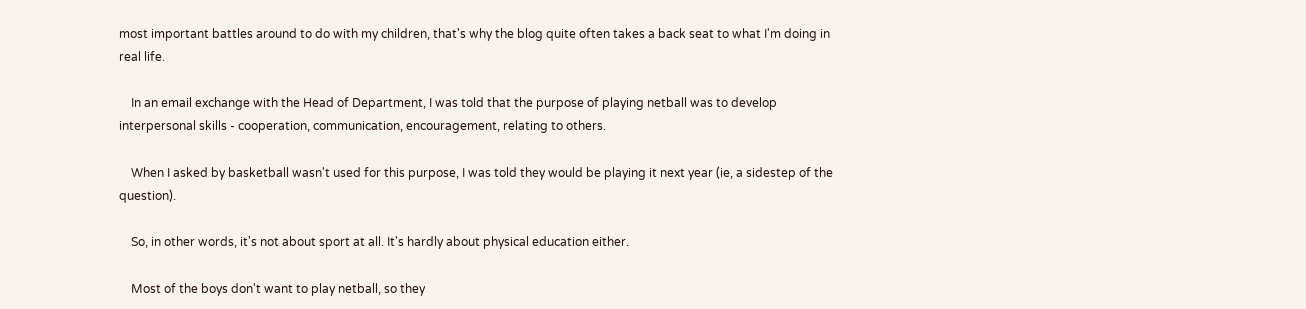most important battles around to do with my children, that's why the blog quite often takes a back seat to what I'm doing in real life.

    In an email exchange with the Head of Department, I was told that the purpose of playing netball was to develop interpersonal skills - cooperation, communication, encouragement, relating to others.

    When I asked by basketball wasn't used for this purpose, I was told they would be playing it next year (ie, a sidestep of the question).

    So, in other words, it's not about sport at all. It's hardly about physical education either.

    Most of the boys don't want to play netball, so they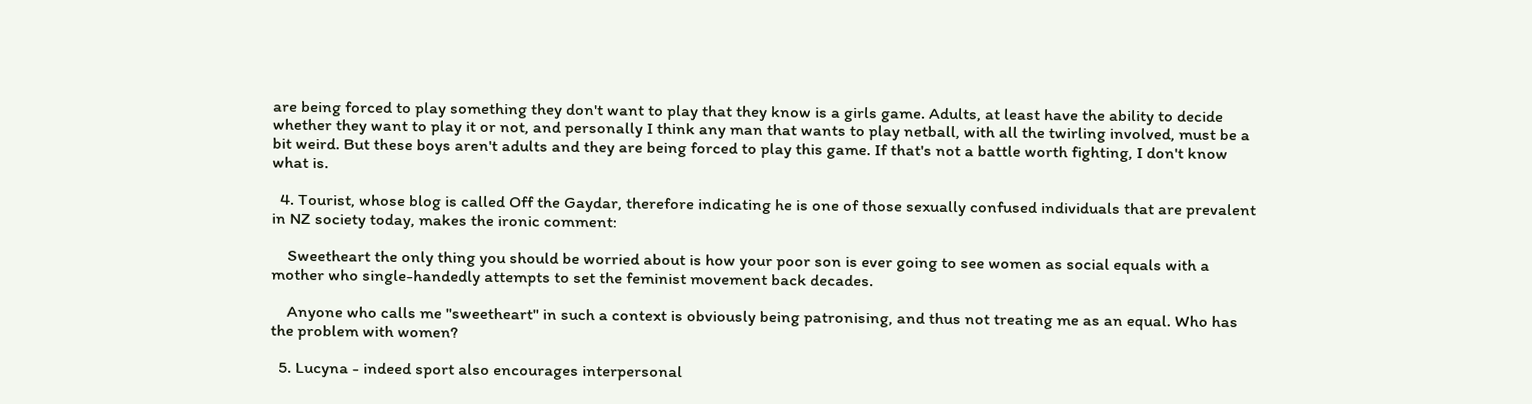are being forced to play something they don't want to play that they know is a girls game. Adults, at least have the ability to decide whether they want to play it or not, and personally I think any man that wants to play netball, with all the twirling involved, must be a bit weird. But these boys aren't adults and they are being forced to play this game. If that's not a battle worth fighting, I don't know what is.

  4. Tourist, whose blog is called Off the Gaydar, therefore indicating he is one of those sexually confused individuals that are prevalent in NZ society today, makes the ironic comment:

    Sweetheart the only thing you should be worried about is how your poor son is ever going to see women as social equals with a mother who single-handedly attempts to set the feminist movement back decades.

    Anyone who calls me "sweetheart" in such a context is obviously being patronising, and thus not treating me as an equal. Who has the problem with women?

  5. Lucyna - indeed sport also encourages interpersonal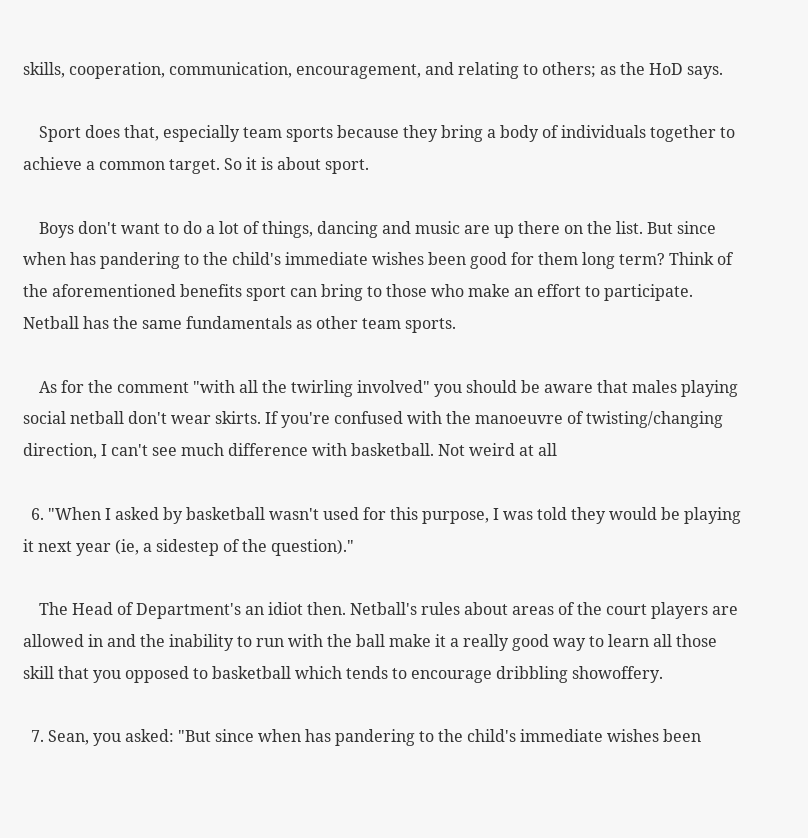skills, cooperation, communication, encouragement, and relating to others; as the HoD says.

    Sport does that, especially team sports because they bring a body of individuals together to achieve a common target. So it is about sport.

    Boys don't want to do a lot of things, dancing and music are up there on the list. But since when has pandering to the child's immediate wishes been good for them long term? Think of the aforementioned benefits sport can bring to those who make an effort to participate. Netball has the same fundamentals as other team sports.

    As for the comment "with all the twirling involved" you should be aware that males playing social netball don't wear skirts. If you're confused with the manoeuvre of twisting/changing direction, I can't see much difference with basketball. Not weird at all

  6. "When I asked by basketball wasn't used for this purpose, I was told they would be playing it next year (ie, a sidestep of the question)."

    The Head of Department's an idiot then. Netball's rules about areas of the court players are allowed in and the inability to run with the ball make it a really good way to learn all those skill that you opposed to basketball which tends to encourage dribbling showoffery.

  7. Sean, you asked: "But since when has pandering to the child's immediate wishes been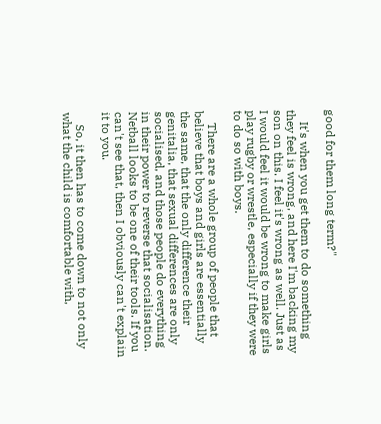good for them long term?"

    It's when you get them to do something they feel is wrong, and here I'm backing my son on this. I feel it's wrong as well. Just as I would feel it would be wrong to make girls play rugby or wrestle, especially if they were to do so with boys.

    There are a whole group of people that believe that boys and girls are essentially the same, that the only difference their genitalia, that sexual differences are only socialised, and those people do everything in their power to reverse that socialisation. Netball looks to be one of their tools. If you can't see that, then I obviously can't explain it to you.

    So, it then has to come down to not only what the child is comfortable with,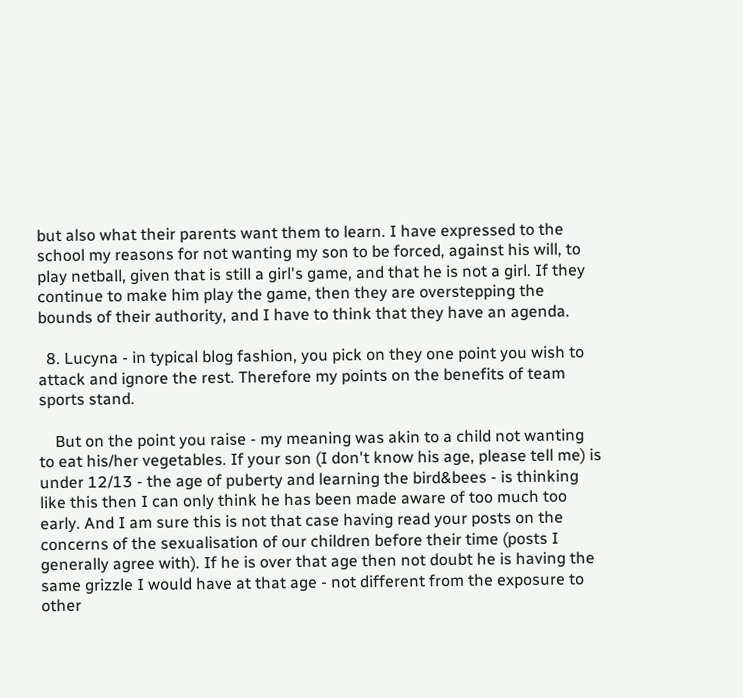but also what their parents want them to learn. I have expressed to the school my reasons for not wanting my son to be forced, against his will, to play netball, given that is still a girl's game, and that he is not a girl. If they continue to make him play the game, then they are overstepping the bounds of their authority, and I have to think that they have an agenda.

  8. Lucyna - in typical blog fashion, you pick on they one point you wish to attack and ignore the rest. Therefore my points on the benefits of team sports stand.

    But on the point you raise - my meaning was akin to a child not wanting to eat his/her vegetables. If your son (I don't know his age, please tell me) is under 12/13 - the age of puberty and learning the bird&bees - is thinking like this then I can only think he has been made aware of too much too early. And I am sure this is not that case having read your posts on the concerns of the sexualisation of our children before their time (posts I generally agree with). If he is over that age then not doubt he is having the same grizzle I would have at that age - not different from the exposure to other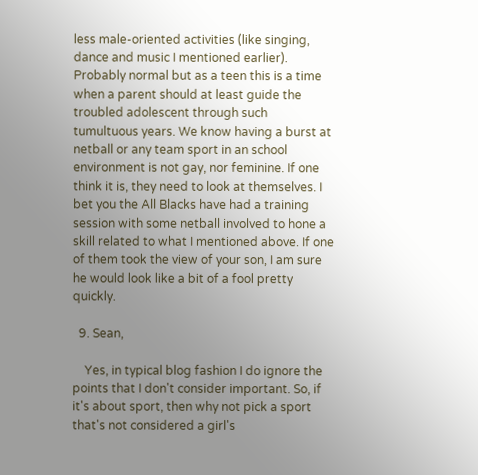less male-oriented activities (like singing, dance and music I mentioned earlier). Probably normal but as a teen this is a time when a parent should at least guide the troubled adolescent through such tumultuous years. We know having a burst at netball or any team sport in an school environment is not gay, nor feminine. If one think it is, they need to look at themselves. I bet you the All Blacks have had a training session with some netball involved to hone a skill related to what I mentioned above. If one of them took the view of your son, I am sure he would look like a bit of a fool pretty quickly.

  9. Sean,

    Yes, in typical blog fashion I do ignore the points that I don't consider important. So, if it's about sport, then why not pick a sport that's not considered a girl's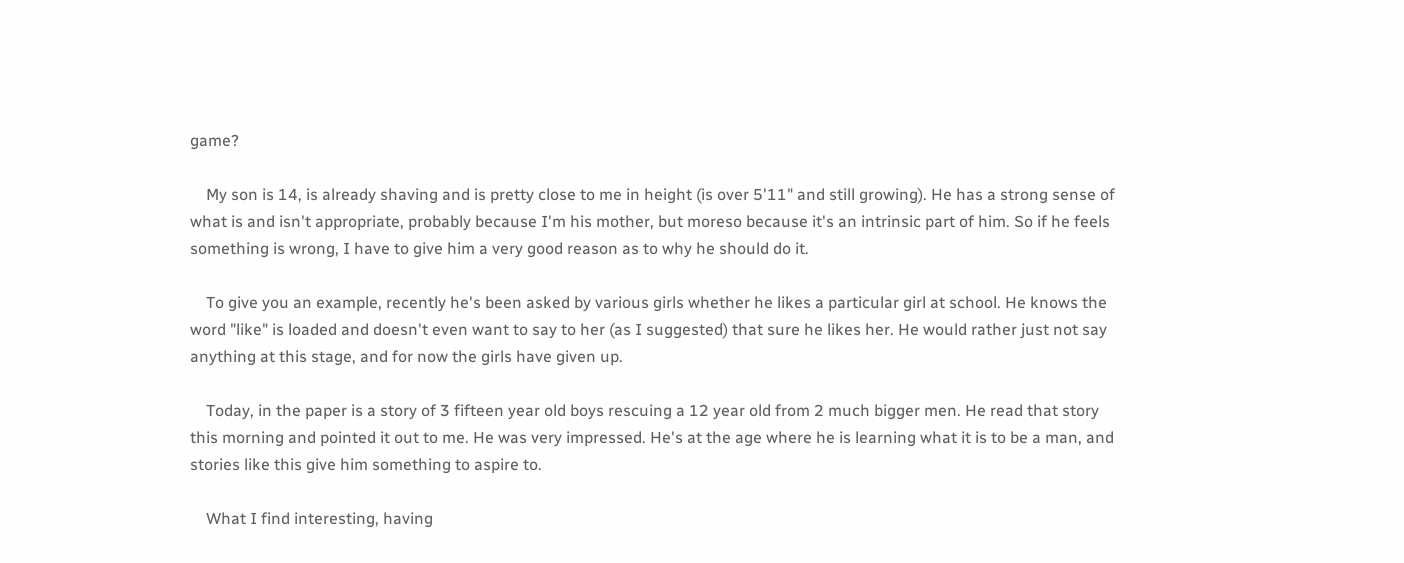game?

    My son is 14, is already shaving and is pretty close to me in height (is over 5'11" and still growing). He has a strong sense of what is and isn't appropriate, probably because I'm his mother, but moreso because it's an intrinsic part of him. So if he feels something is wrong, I have to give him a very good reason as to why he should do it.

    To give you an example, recently he's been asked by various girls whether he likes a particular girl at school. He knows the word "like" is loaded and doesn't even want to say to her (as I suggested) that sure he likes her. He would rather just not say anything at this stage, and for now the girls have given up.

    Today, in the paper is a story of 3 fifteen year old boys rescuing a 12 year old from 2 much bigger men. He read that story this morning and pointed it out to me. He was very impressed. He's at the age where he is learning what it is to be a man, and stories like this give him something to aspire to.

    What I find interesting, having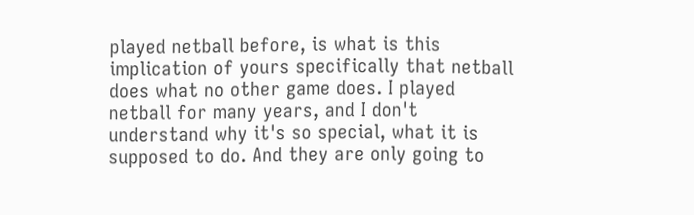played netball before, is what is this implication of yours specifically that netball does what no other game does. I played netball for many years, and I don't understand why it's so special, what it is supposed to do. And they are only going to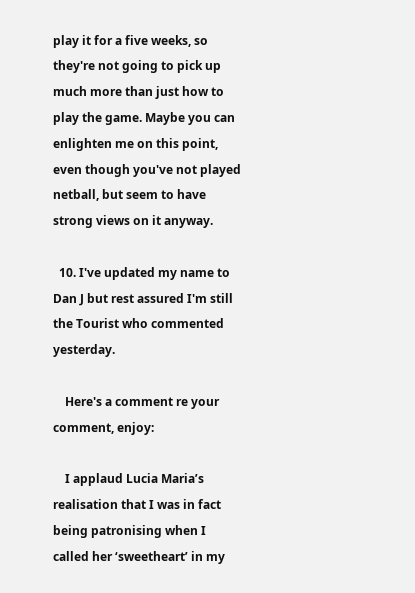play it for a five weeks, so they're not going to pick up much more than just how to play the game. Maybe you can enlighten me on this point, even though you've not played netball, but seem to have strong views on it anyway.

  10. I've updated my name to Dan J but rest assured I'm still the Tourist who commented yesterday.

    Here's a comment re your comment, enjoy:

    I applaud Lucia Maria’s realisation that I was in fact being patronising when I called her ‘sweetheart’ in my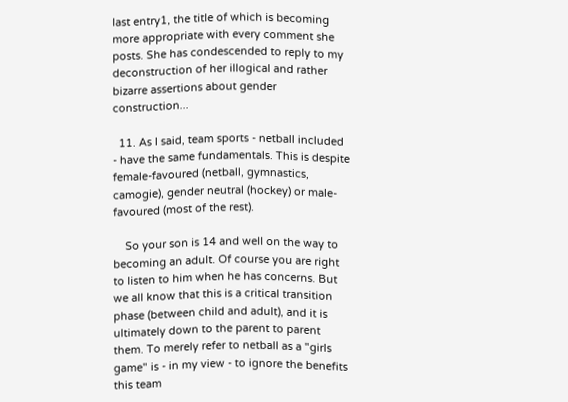last entry1, the title of which is becoming more appropriate with every comment she posts. She has condescended to reply to my deconstruction of her illogical and rather bizarre assertions about gender construction...

  11. As I said, team sports - netball included - have the same fundamentals. This is despite female-favoured (netball, gymnastics, camogie), gender neutral (hockey) or male-favoured (most of the rest).

    So your son is 14 and well on the way to becoming an adult. Of course you are right to listen to him when he has concerns. But we all know that this is a critical transition phase (between child and adult), and it is ultimately down to the parent to parent them. To merely refer to netball as a "girls game" is - in my view - to ignore the benefits this team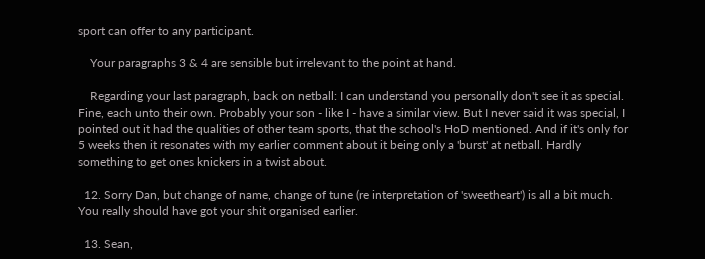sport can offer to any participant.

    Your paragraphs 3 & 4 are sensible but irrelevant to the point at hand.

    Regarding your last paragraph, back on netball: I can understand you personally don't see it as special. Fine, each unto their own. Probably your son - like I - have a similar view. But I never said it was special, I pointed out it had the qualities of other team sports, that the school's HoD mentioned. And if it's only for 5 weeks then it resonates with my earlier comment about it being only a 'burst' at netball. Hardly something to get ones knickers in a twist about.

  12. Sorry Dan, but change of name, change of tune (re interpretation of 'sweetheart') is all a bit much. You really should have got your shit organised earlier.

  13. Sean,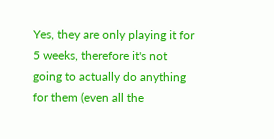Yes, they are only playing it for 5 weeks, therefore it's not going to actually do anything for them (even all the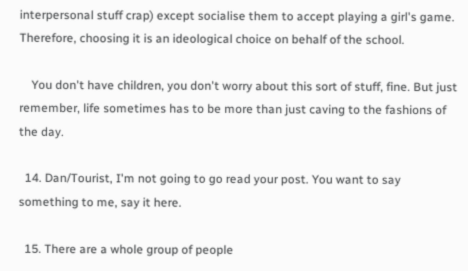interpersonal stuff crap) except socialise them to accept playing a girl's game. Therefore, choosing it is an ideological choice on behalf of the school.

    You don't have children, you don't worry about this sort of stuff, fine. But just remember, life sometimes has to be more than just caving to the fashions of the day.

  14. Dan/Tourist, I'm not going to go read your post. You want to say something to me, say it here.

  15. There are a whole group of people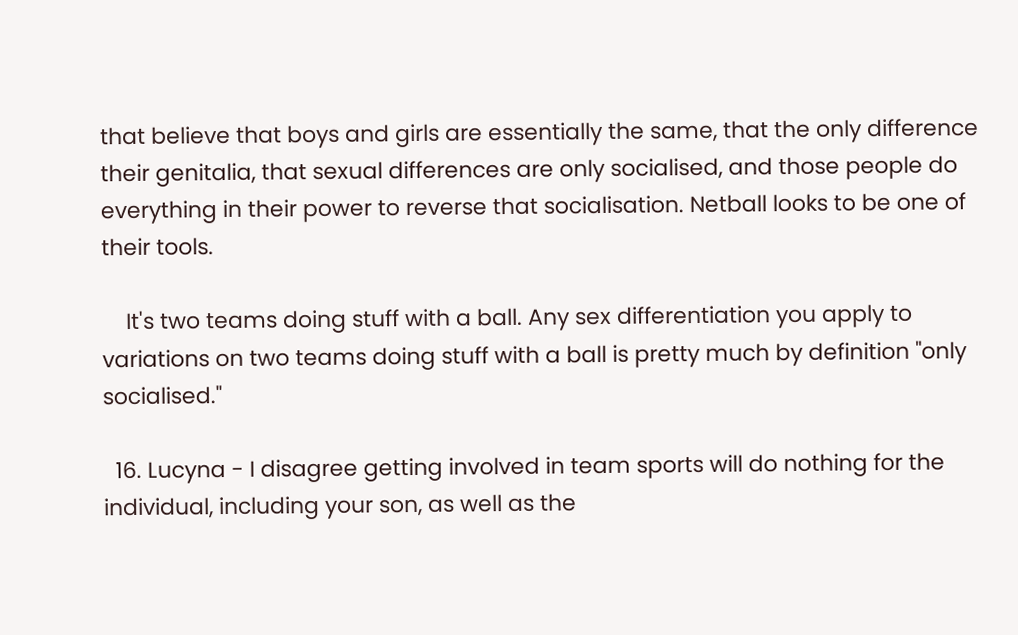that believe that boys and girls are essentially the same, that the only difference their genitalia, that sexual differences are only socialised, and those people do everything in their power to reverse that socialisation. Netball looks to be one of their tools.

    It's two teams doing stuff with a ball. Any sex differentiation you apply to variations on two teams doing stuff with a ball is pretty much by definition "only socialised."

  16. Lucyna - I disagree getting involved in team sports will do nothing for the individual, including your son, as well as the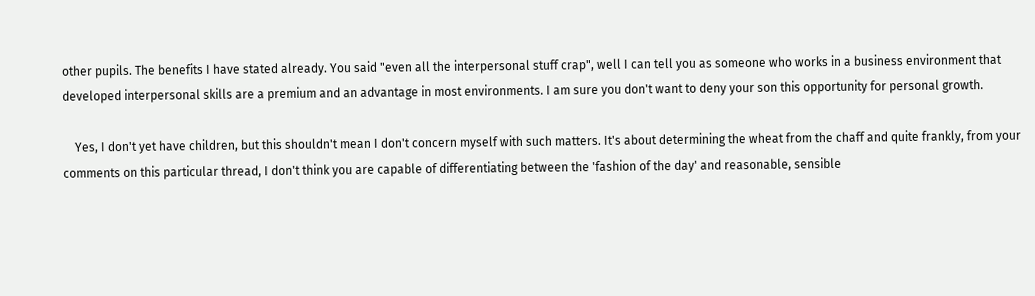other pupils. The benefits I have stated already. You said "even all the interpersonal stuff crap", well I can tell you as someone who works in a business environment that developed interpersonal skills are a premium and an advantage in most environments. I am sure you don't want to deny your son this opportunity for personal growth.

    Yes, I don't yet have children, but this shouldn't mean I don't concern myself with such matters. It's about determining the wheat from the chaff and quite frankly, from your comments on this particular thread, I don't think you are capable of differentiating between the 'fashion of the day' and reasonable, sensible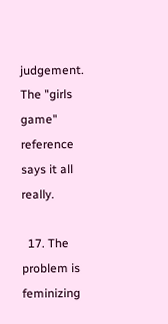judgement. The "girls game" reference says it all really.

  17. The problem is feminizing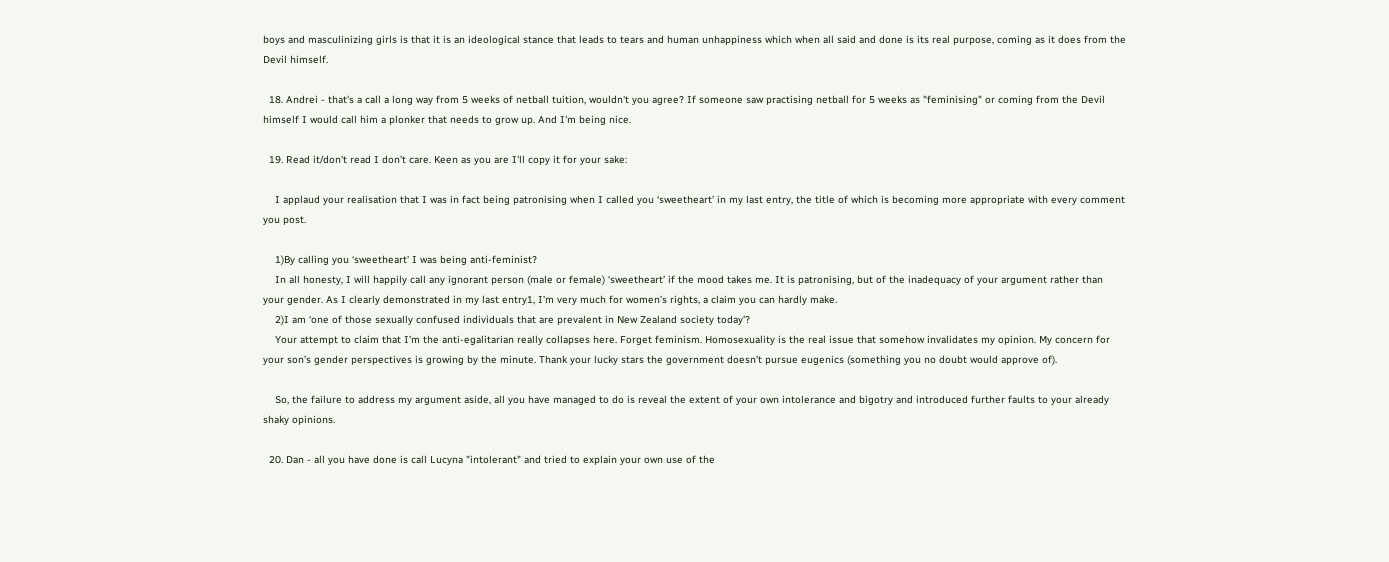boys and masculinizing girls is that it is an ideological stance that leads to tears and human unhappiness which when all said and done is its real purpose, coming as it does from the Devil himself.

  18. Andrei - that's a call a long way from 5 weeks of netball tuition, wouldn't you agree? If someone saw practising netball for 5 weeks as "feminising" or coming from the Devil himself I would call him a plonker that needs to grow up. And I'm being nice.

  19. Read it/don't read I don't care. Keen as you are I'll copy it for your sake:

    I applaud your realisation that I was in fact being patronising when I called you ‘sweetheart’ in my last entry, the title of which is becoming more appropriate with every comment you post.

    1)By calling you ‘sweetheart’ I was being anti-feminist?
    In all honesty, I will happily call any ignorant person (male or female) ‘sweetheart’ if the mood takes me. It is patronising, but of the inadequacy of your argument rather than your gender. As I clearly demonstrated in my last entry1, I’m very much for women’s rights, a claim you can hardly make.
    2)I am ‘one of those sexually confused individuals that are prevalent in New Zealand society today’?
    Your attempt to claim that I’m the anti-egalitarian really collapses here. Forget feminism. Homosexuality is the real issue that somehow invalidates my opinion. My concern for your son’s gender perspectives is growing by the minute. Thank your lucky stars the government doesn’t pursue eugenics (something you no doubt would approve of).

    So, the failure to address my argument aside, all you have managed to do is reveal the extent of your own intolerance and bigotry and introduced further faults to your already shaky opinions.

  20. Dan - all you have done is call Lucyna "intolerant" and tried to explain your own use of the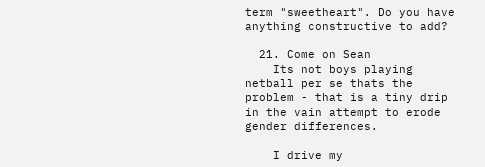term "sweetheart". Do you have anything constructive to add?

  21. Come on Sean
    Its not boys playing netball per se thats the problem - that is a tiny drip in the vain attempt to erode gender differences.

    I drive my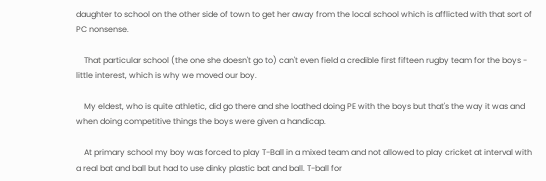daughter to school on the other side of town to get her away from the local school which is afflicted with that sort of PC nonsense.

    That particular school (the one she doesn't go to) can't even field a credible first fifteen rugby team for the boys - little interest, which is why we moved our boy.

    My eldest, who is quite athletic, did go there and she loathed doing PE with the boys but that's the way it was and when doing competitive things the boys were given a handicap.

    At primary school my boy was forced to play T-Ball in a mixed team and not allowed to play cricket at interval with a real bat and ball but had to use dinky plastic bat and ball. T-ball for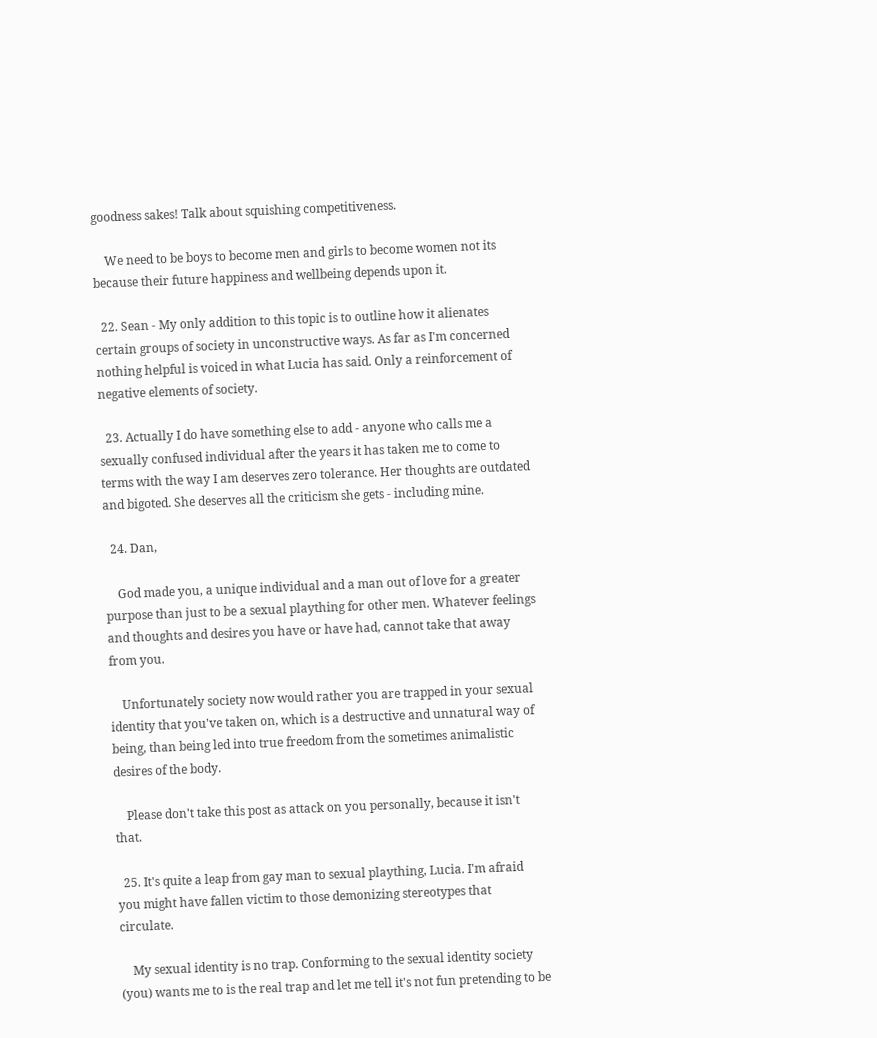goodness sakes! Talk about squishing competitiveness.

    We need to be boys to become men and girls to become women not its because their future happiness and wellbeing depends upon it.

  22. Sean - My only addition to this topic is to outline how it alienates certain groups of society in unconstructive ways. As far as I'm concerned nothing helpful is voiced in what Lucia has said. Only a reinforcement of negative elements of society.

  23. Actually I do have something else to add - anyone who calls me a sexually confused individual after the years it has taken me to come to terms with the way I am deserves zero tolerance. Her thoughts are outdated and bigoted. She deserves all the criticism she gets - including mine.

  24. Dan,

    God made you, a unique individual and a man out of love for a greater purpose than just to be a sexual plaything for other men. Whatever feelings and thoughts and desires you have or have had, cannot take that away from you.

    Unfortunately society now would rather you are trapped in your sexual identity that you've taken on, which is a destructive and unnatural way of being, than being led into true freedom from the sometimes animalistic desires of the body.

    Please don't take this post as attack on you personally, because it isn't that.

  25. It's quite a leap from gay man to sexual plaything, Lucia. I'm afraid you might have fallen victim to those demonizing stereotypes that circulate.

    My sexual identity is no trap. Conforming to the sexual identity society (you) wants me to is the real trap and let me tell it's not fun pretending to be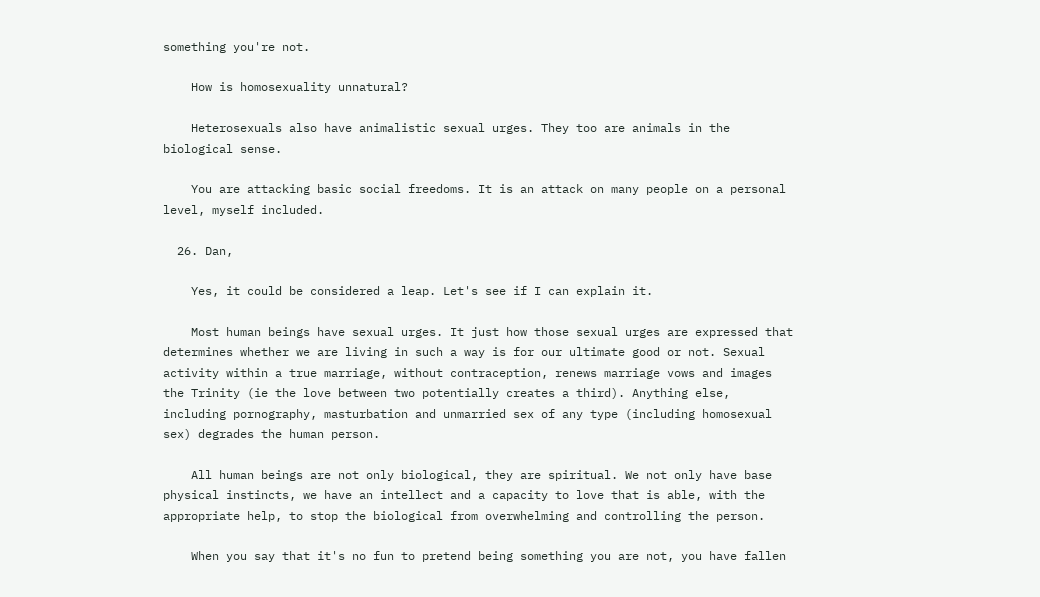something you're not.

    How is homosexuality unnatural?

    Heterosexuals also have animalistic sexual urges. They too are animals in the biological sense.

    You are attacking basic social freedoms. It is an attack on many people on a personal level, myself included.

  26. Dan,

    Yes, it could be considered a leap. Let's see if I can explain it.

    Most human beings have sexual urges. It just how those sexual urges are expressed that determines whether we are living in such a way is for our ultimate good or not. Sexual activity within a true marriage, without contraception, renews marriage vows and images the Trinity (ie the love between two potentially creates a third). Anything else, including pornography, masturbation and unmarried sex of any type (including homosexual sex) degrades the human person.

    All human beings are not only biological, they are spiritual. We not only have base physical instincts, we have an intellect and a capacity to love that is able, with the appropriate help, to stop the biological from overwhelming and controlling the person.

    When you say that it's no fun to pretend being something you are not, you have fallen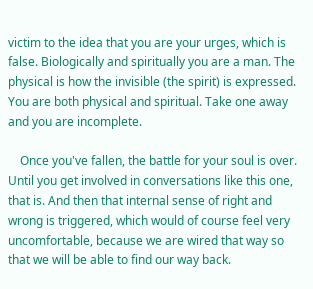victim to the idea that you are your urges, which is false. Biologically and spiritually you are a man. The physical is how the invisible (the spirit) is expressed. You are both physical and spiritual. Take one away and you are incomplete.

    Once you've fallen, the battle for your soul is over. Until you get involved in conversations like this one, that is. And then that internal sense of right and wrong is triggered, which would of course feel very uncomfortable, because we are wired that way so that we will be able to find our way back.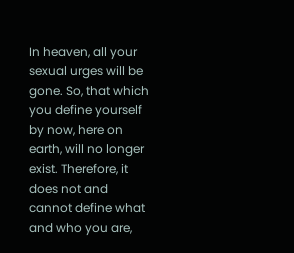In heaven, all your sexual urges will be gone. So, that which you define yourself by now, here on earth, will no longer exist. Therefore, it does not and cannot define what and who you are,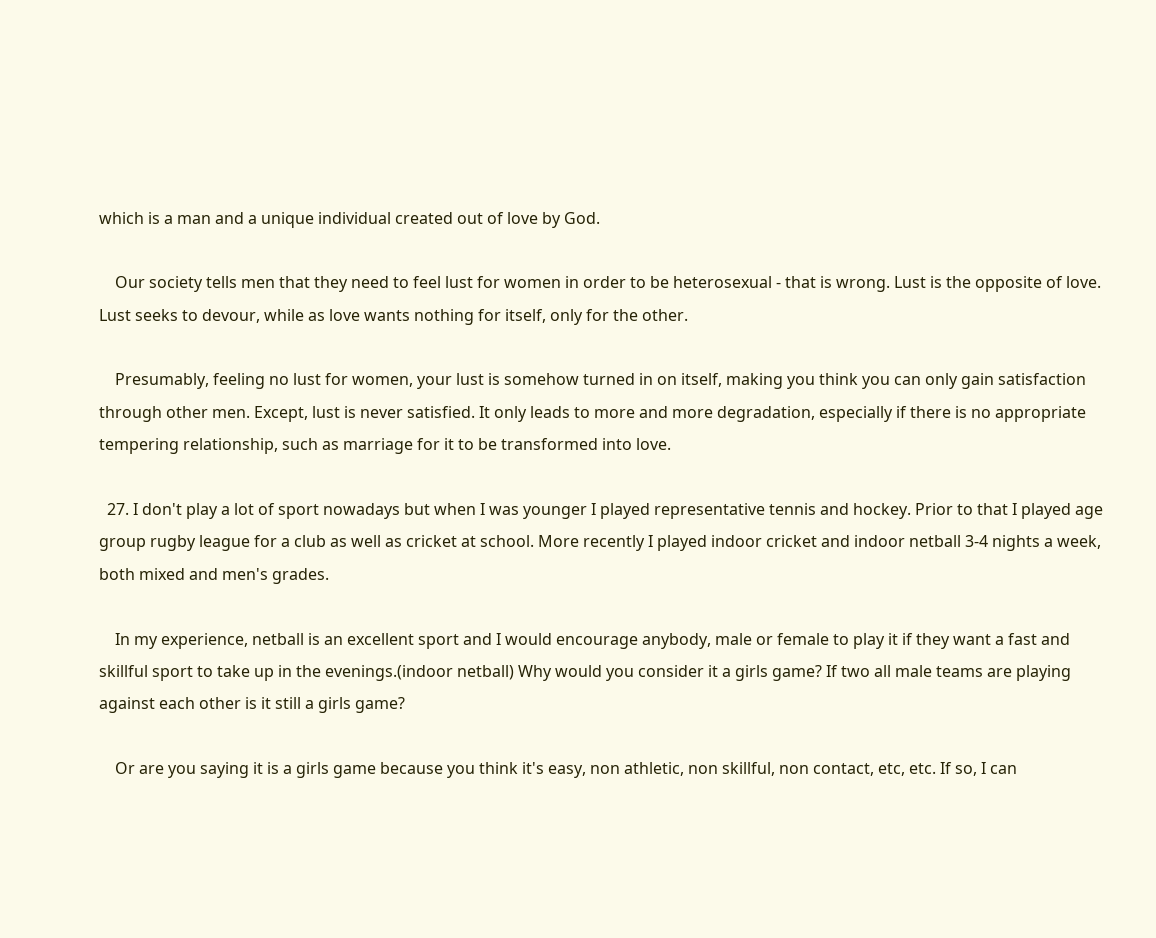which is a man and a unique individual created out of love by God.

    Our society tells men that they need to feel lust for women in order to be heterosexual - that is wrong. Lust is the opposite of love. Lust seeks to devour, while as love wants nothing for itself, only for the other.

    Presumably, feeling no lust for women, your lust is somehow turned in on itself, making you think you can only gain satisfaction through other men. Except, lust is never satisfied. It only leads to more and more degradation, especially if there is no appropriate tempering relationship, such as marriage for it to be transformed into love.

  27. I don't play a lot of sport nowadays but when I was younger I played representative tennis and hockey. Prior to that I played age group rugby league for a club as well as cricket at school. More recently I played indoor cricket and indoor netball 3-4 nights a week, both mixed and men's grades.

    In my experience, netball is an excellent sport and I would encourage anybody, male or female to play it if they want a fast and skillful sport to take up in the evenings.(indoor netball) Why would you consider it a girls game? If two all male teams are playing against each other is it still a girls game?

    Or are you saying it is a girls game because you think it's easy, non athletic, non skillful, non contact, etc, etc. If so, I can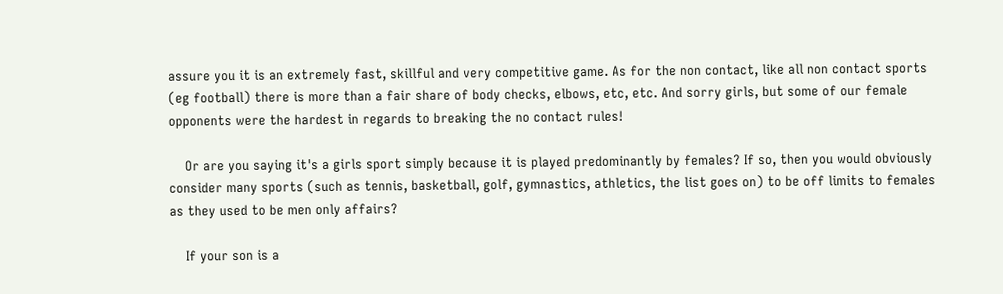assure you it is an extremely fast, skillful and very competitive game. As for the non contact, like all non contact sports (eg football) there is more than a fair share of body checks, elbows, etc, etc. And sorry girls, but some of our female opponents were the hardest in regards to breaking the no contact rules!

    Or are you saying it's a girls sport simply because it is played predominantly by females? If so, then you would obviously consider many sports (such as tennis, basketball, golf, gymnastics, athletics, the list goes on) to be off limits to females as they used to be men only affairs?

    If your son is a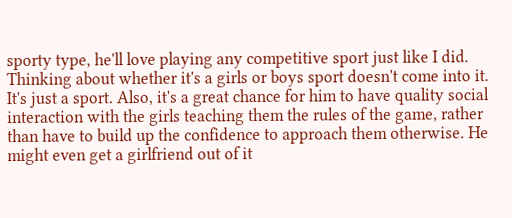sporty type, he'll love playing any competitive sport just like I did. Thinking about whether it's a girls or boys sport doesn't come into it. It's just a sport. Also, it's a great chance for him to have quality social interaction with the girls teaching them the rules of the game, rather than have to build up the confidence to approach them otherwise. He might even get a girlfriend out of it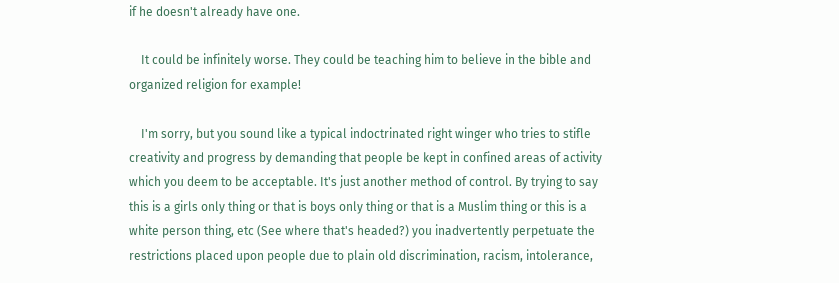if he doesn't already have one.

    It could be infinitely worse. They could be teaching him to believe in the bible and organized religion for example!

    I'm sorry, but you sound like a typical indoctrinated right winger who tries to stifle creativity and progress by demanding that people be kept in confined areas of activity which you deem to be acceptable. It's just another method of control. By trying to say this is a girls only thing or that is boys only thing or that is a Muslim thing or this is a white person thing, etc (See where that's headed?) you inadvertently perpetuate the restrictions placed upon people due to plain old discrimination, racism, intolerance,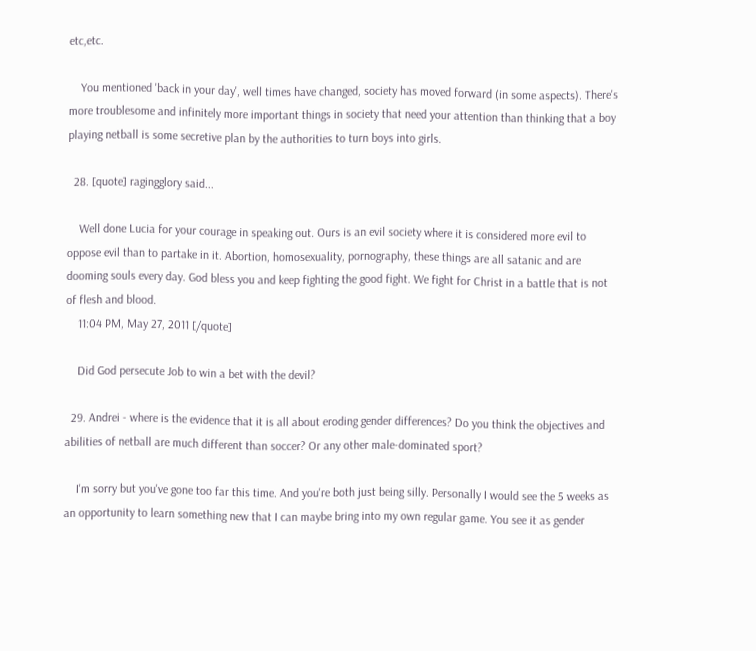etc,etc.

    You mentioned 'back in your day', well times have changed, society has moved forward (in some aspects). There's more troublesome and infinitely more important things in society that need your attention than thinking that a boy playing netball is some secretive plan by the authorities to turn boys into girls.

  28. [quote] ragingglory said...

    Well done Lucia for your courage in speaking out. Ours is an evil society where it is considered more evil to oppose evil than to partake in it. Abortion, homosexuality, pornography, these things are all satanic and are dooming souls every day. God bless you and keep fighting the good fight. We fight for Christ in a battle that is not of flesh and blood.
    11:04 PM, May 27, 2011 [/quote]

    Did God persecute Job to win a bet with the devil?

  29. Andrei - where is the evidence that it is all about eroding gender differences? Do you think the objectives and abilities of netball are much different than soccer? Or any other male-dominated sport?

    I'm sorry but you've gone too far this time. And you're both just being silly. Personally I would see the 5 weeks as an opportunity to learn something new that I can maybe bring into my own regular game. You see it as gender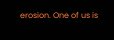erosion. One of us is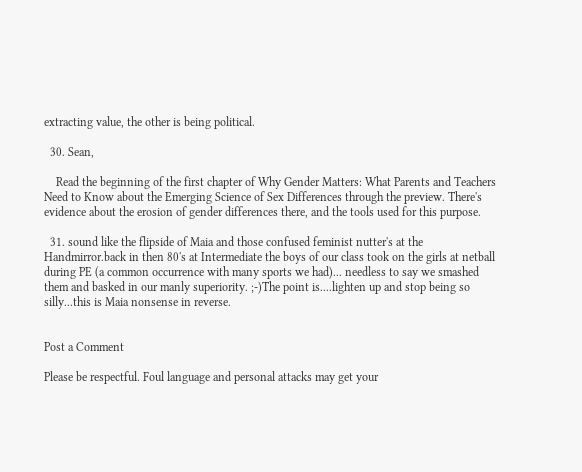extracting value, the other is being political.

  30. Sean,

    Read the beginning of the first chapter of Why Gender Matters: What Parents and Teachers Need to Know about the Emerging Science of Sex Differences through the preview. There's evidence about the erosion of gender differences there, and the tools used for this purpose.

  31. sound like the flipside of Maia and those confused feminist nutter's at the Handmirror.back in then 80's at Intermediate the boys of our class took on the girls at netball during PE (a common occurrence with many sports we had)... needless to say we smashed them and basked in our manly superiority. ;-)The point is....lighten up and stop being so silly...this is Maia nonsense in reverse.


Post a Comment

Please be respectful. Foul language and personal attacks may get your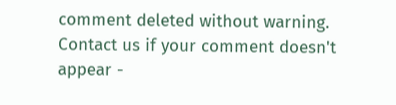comment deleted without warning. Contact us if your comment doesn't appear -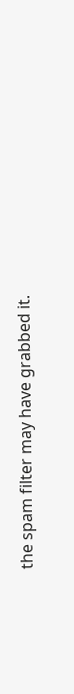the spam filter may have grabbed it.